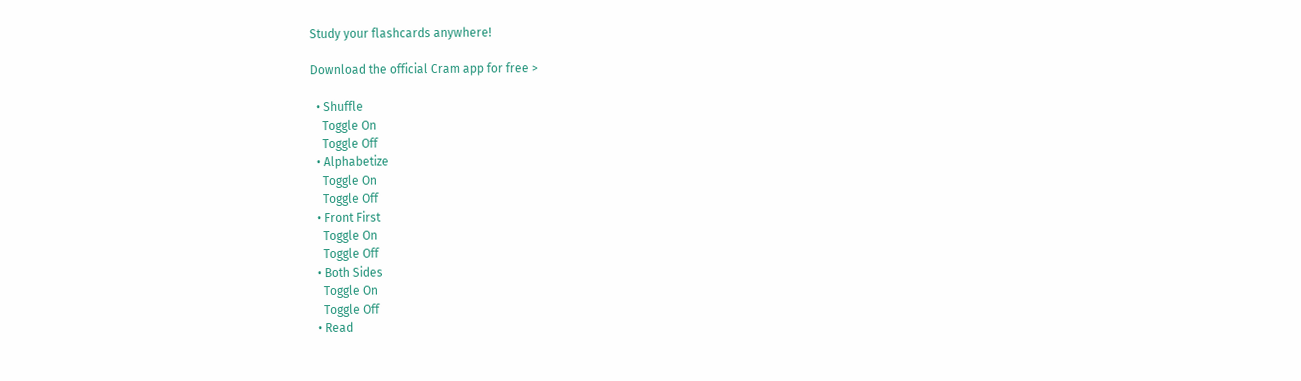Study your flashcards anywhere!

Download the official Cram app for free >

  • Shuffle
    Toggle On
    Toggle Off
  • Alphabetize
    Toggle On
    Toggle Off
  • Front First
    Toggle On
    Toggle Off
  • Both Sides
    Toggle On
    Toggle Off
  • Read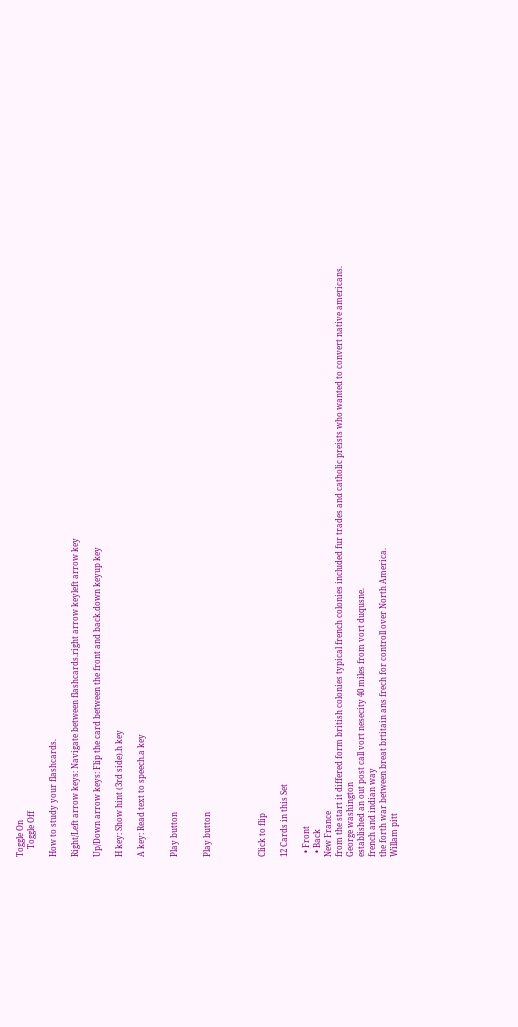Toggle On
    Toggle Off

How to study your flashcards.

Right/Left arrow keys: Navigate between flashcards.right arrow keyleft arrow key

Up/Down arrow keys: Flip the card between the front and back.down keyup key

H key: Show hint (3rd side).h key

A key: Read text to speech.a key


Play button


Play button




Click to flip

12 Cards in this Set

  • Front
  • Back
New France
from the start it differed form british colonies typical french colonies included fur trades and catholic preists who wanted to convert native americans.
George washington
established an out post call vort nesecity 40 miles from vort duqusne.
french and indian way
the forth war between breat brtitain ans frech for controll over North America.
Willam pitt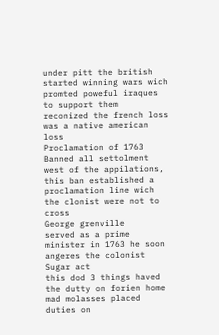under pitt the british started winning wars wich promted poweful iraques to support them
reconized the french loss was a native american loss
Proclamation of 1763
Banned all settolment west of the appilations, this ban established a proclamation line wich the clonist were not to cross
George grenville
served as a prime minister in 1763 he soon angeres the colonist
Sugar act
this dod 3 things haved the dutty on forien home mad molasses placed duties on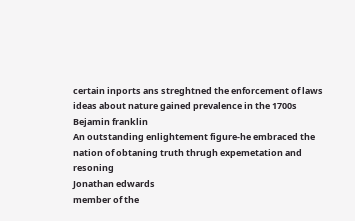certain inports ans streghtned the enforcement of laws
ideas about nature gained prevalence in the 1700s
Bejamin franklin
An outstanding enlightement figure-he embraced the nation of obtaning truth thrugh expemetation and resoning
Jonathan edwards
member of the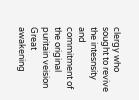clergy who sought to revive the intesnsity and commitment of the original puritain veision
Great awakening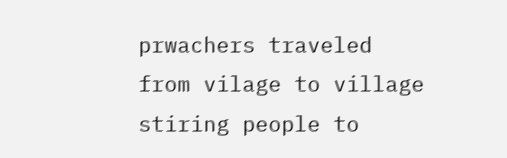prwachers traveled from vilage to village stiring people to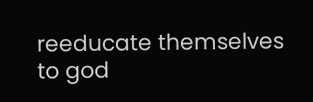reeducate themselves to god